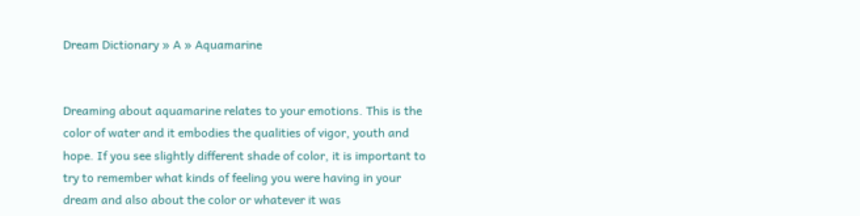Dream Dictionary » A » Aquamarine


Dreaming about aquamarine relates to your emotions. This is the color of water and it embodies the qualities of vigor, youth and hope. If you see slightly different shade of color, it is important to try to remember what kinds of feeling you were having in your dream and also about the color or whatever it was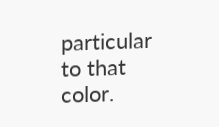particular to that color.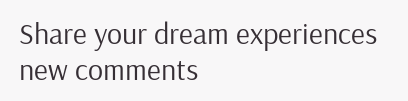Share your dream experiences new comments